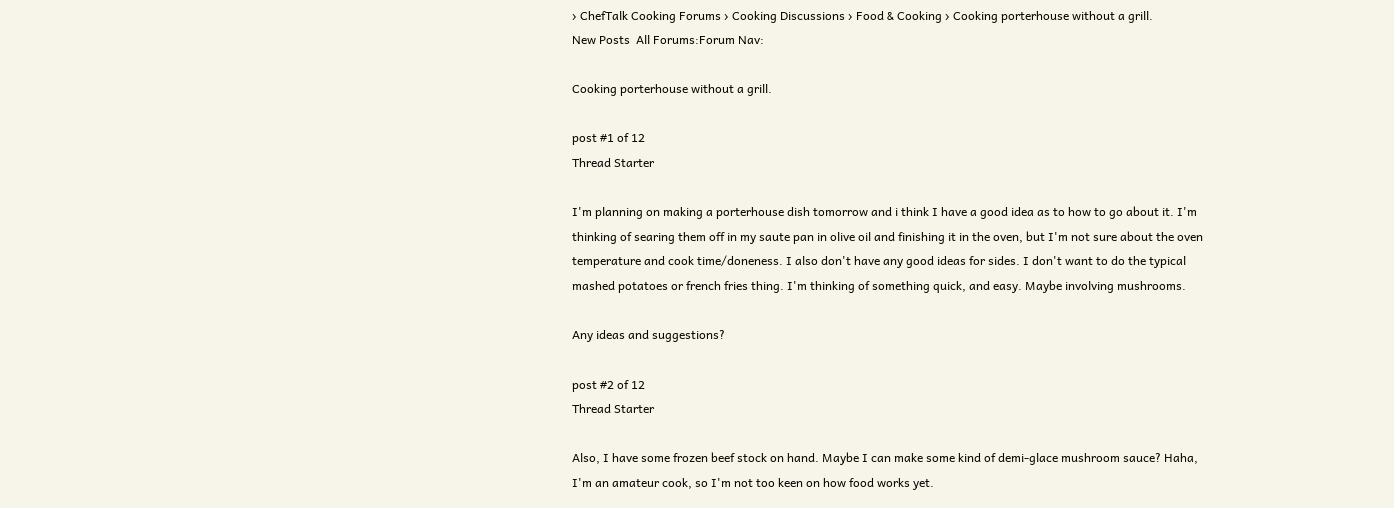› ChefTalk Cooking Forums › Cooking Discussions › Food & Cooking › Cooking porterhouse without a grill.
New Posts  All Forums:Forum Nav:

Cooking porterhouse without a grill.

post #1 of 12
Thread Starter

I'm planning on making a porterhouse dish tomorrow and i think I have a good idea as to how to go about it. I'm thinking of searing them off in my saute pan in olive oil and finishing it in the oven, but I'm not sure about the oven temperature and cook time/doneness. I also don't have any good ideas for sides. I don't want to do the typical mashed potatoes or french fries thing. I'm thinking of something quick, and easy. Maybe involving mushrooms.

Any ideas and suggestions?

post #2 of 12
Thread Starter

Also, I have some frozen beef stock on hand. Maybe I can make some kind of demi-glace mushroom sauce? Haha, I'm an amateur cook, so I'm not too keen on how food works yet.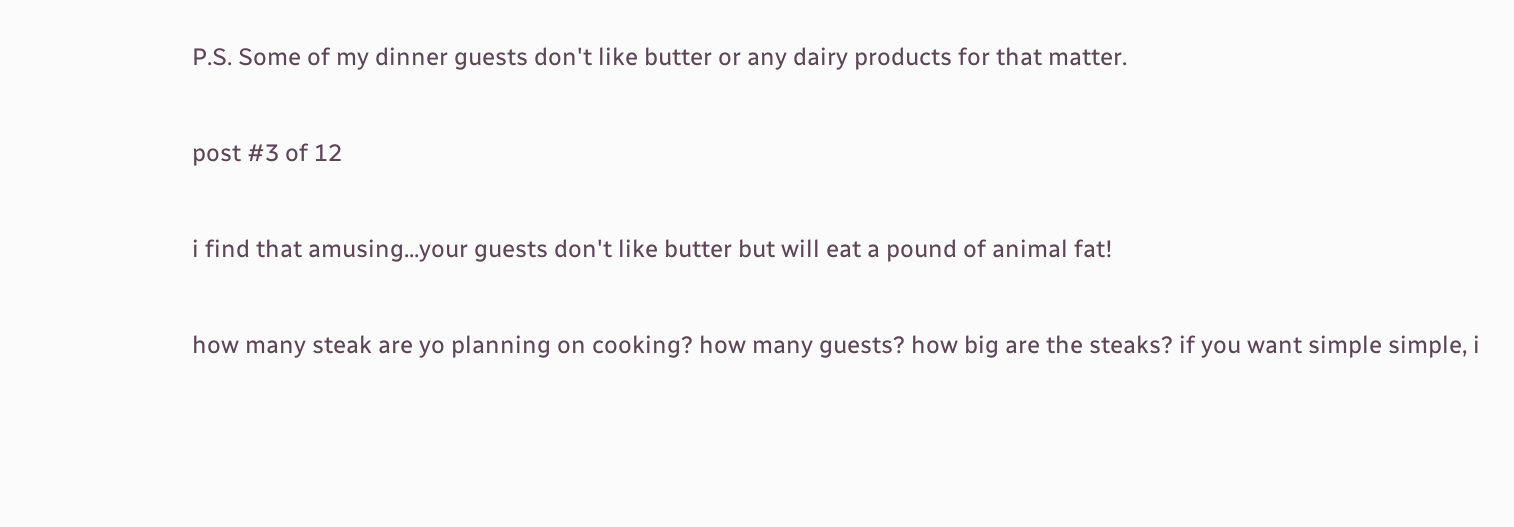P.S. Some of my dinner guests don't like butter or any dairy products for that matter.

post #3 of 12

i find that amusing...your guests don't like butter but will eat a pound of animal fat!

how many steak are yo planning on cooking? how many guests? how big are the steaks? if you want simple simple, i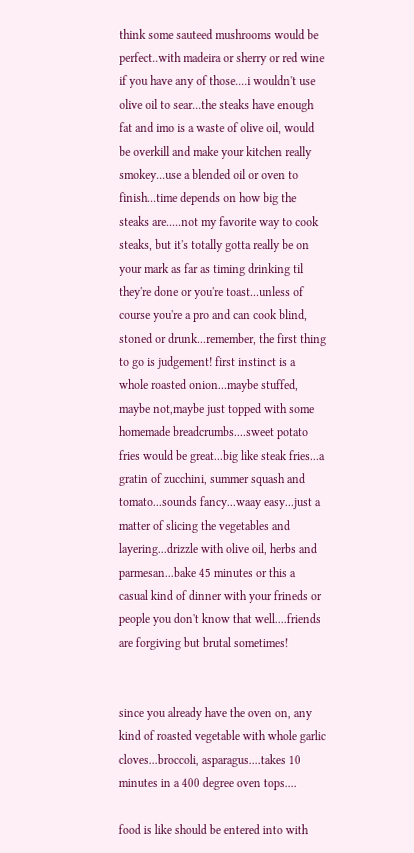think some sauteed mushrooms would be  perfect..with madeira or sherry or red wine if you have any of those....i wouldn't use olive oil to sear...the steaks have enough fat and imo is a waste of olive oil, would be overkill and make your kitchen really smokey...use a blended oil or oven to finish...time depends on how big the steaks are.....not my favorite way to cook steaks, but it's totally gotta really be on your mark as far as timing drinking til they're done or you're toast...unless of course you're a pro and can cook blind, stoned or drunk...remember, the first thing to go is judgement! first instinct is a whole roasted onion...maybe stuffed, maybe not,maybe just topped with some homemade breadcrumbs....sweet potato fries would be great...big like steak fries...a gratin of zucchini, summer squash and tomato...sounds fancy...waay easy...just a matter of slicing the vegetables and layering...drizzle with olive oil, herbs and parmesan...bake 45 minutes or this a casual kind of dinner with your frineds or people you don't know that well....friends are forgiving but brutal sometimes!


since you already have the oven on, any kind of roasted vegetable with whole garlic cloves...broccoli, asparagus....takes 10 minutes in a 400 degree oven tops....

food is like should be entered into with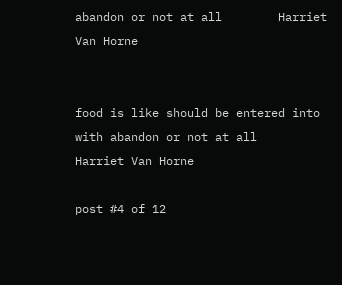abandon or not at all        Harriet Van Horne


food is like should be entered into with abandon or not at all        Harriet Van Horne

post #4 of 12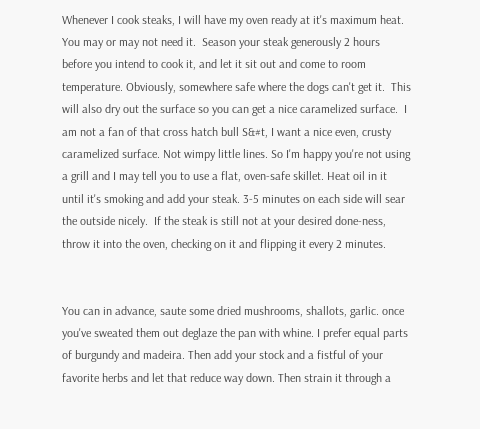Whenever I cook steaks, I will have my oven ready at it's maximum heat. You may or may not need it.  Season your steak generously 2 hours before you intend to cook it, and let it sit out and come to room temperature. Obviously, somewhere safe where the dogs can't get it.  This will also dry out the surface so you can get a nice caramelized surface.  I am not a fan of that cross hatch bull S&#t, I want a nice even, crusty caramelized surface. Not wimpy little lines. So I'm happy you're not using a grill and I may tell you to use a flat, oven-safe skillet. Heat oil in it until it's smoking and add your steak. 3-5 minutes on each side will sear the outside nicely.  If the steak is still not at your desired done-ness, throw it into the oven, checking on it and flipping it every 2 minutes.


You can in advance, saute some dried mushrooms, shallots, garlic. once you've sweated them out deglaze the pan with whine. I prefer equal parts of burgundy and madeira. Then add your stock and a fistful of your favorite herbs and let that reduce way down. Then strain it through a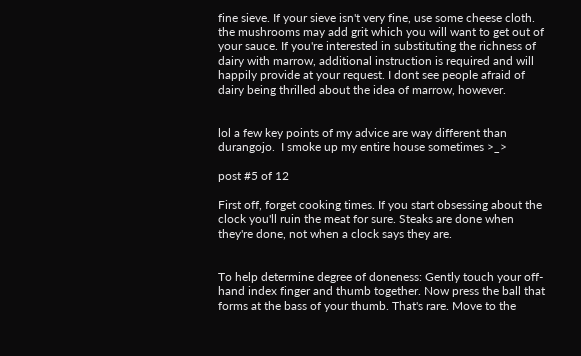fine sieve. If your sieve isn't very fine, use some cheese cloth.  the mushrooms may add grit which you will want to get out of your sauce. If you're interested in substituting the richness of dairy with marrow, additional instruction is required and will happily provide at your request. I dont see people afraid of dairy being thrilled about the idea of marrow, however.


lol a few key points of my advice are way different than durangojo.  I smoke up my entire house sometimes >_>

post #5 of 12

First off, forget cooking times. If you start obsessing about the clock you'll ruin the meat for sure. Steaks are done when they're done, not when a clock says they are.


To help determine degree of doneness: Gently touch your off-hand index finger and thumb together. Now press the ball that forms at the bass of your thumb. That's rare. Move to the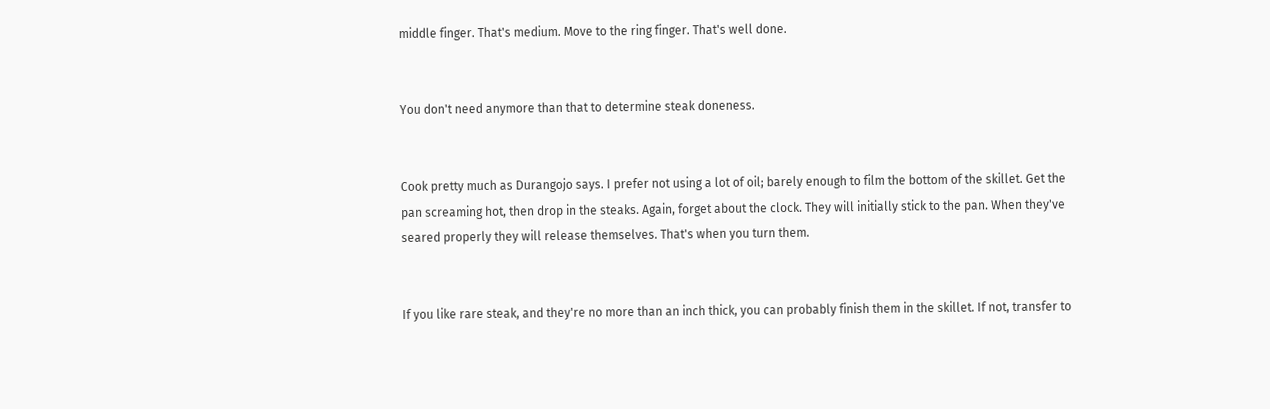middle finger. That's medium. Move to the ring finger. That's well done.


You don't need anymore than that to determine steak doneness.


Cook pretty much as Durangojo says. I prefer not using a lot of oil; barely enough to film the bottom of the skillet. Get the pan screaming hot, then drop in the steaks. Again, forget about the clock. They will initially stick to the pan. When they've seared properly they will release themselves. That's when you turn them.


If you like rare steak, and they're no more than an inch thick, you can probably finish them in the skillet. If not, transfer to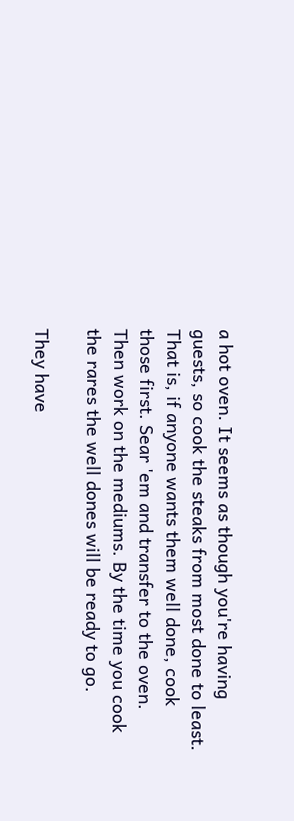a hot oven. It seems as though you're having guests, so cook the steaks from most done to least. That is, if anyone wants them well done, cook those first. Sear 'em and transfer to the oven. Then work on the mediums. By the time you cook the rares the well dones will be ready to go.

They have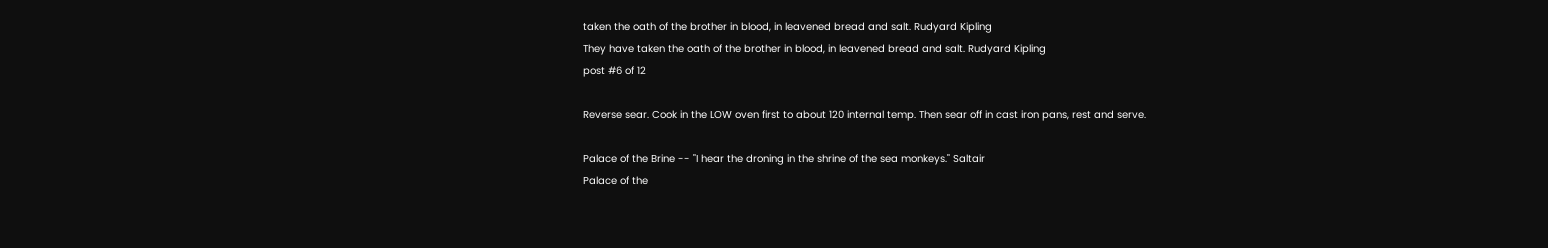taken the oath of the brother in blood, in leavened bread and salt. Rudyard Kipling
They have taken the oath of the brother in blood, in leavened bread and salt. Rudyard Kipling
post #6 of 12

Reverse sear. Cook in the LOW oven first to about 120 internal temp. Then sear off in cast iron pans, rest and serve.

Palace of the Brine -- "I hear the droning in the shrine of the sea monkeys." Saltair
Palace of the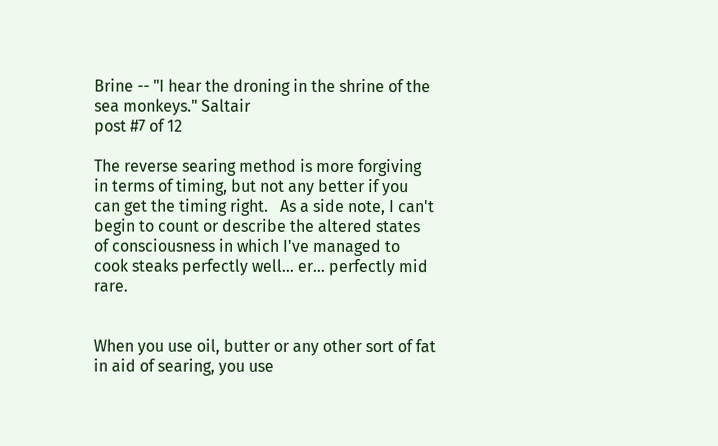Brine -- "I hear the droning in the shrine of the sea monkeys." Saltair
post #7 of 12

The reverse searing method is more forgiving in terms of timing, but not any better if you can get the timing right.   As a side note, I can't begin to count or describe the altered states of consciousness in which I've managed to cook steaks perfectly well... er... perfectly mid rare.


When you use oil, butter or any other sort of fat in aid of searing, you use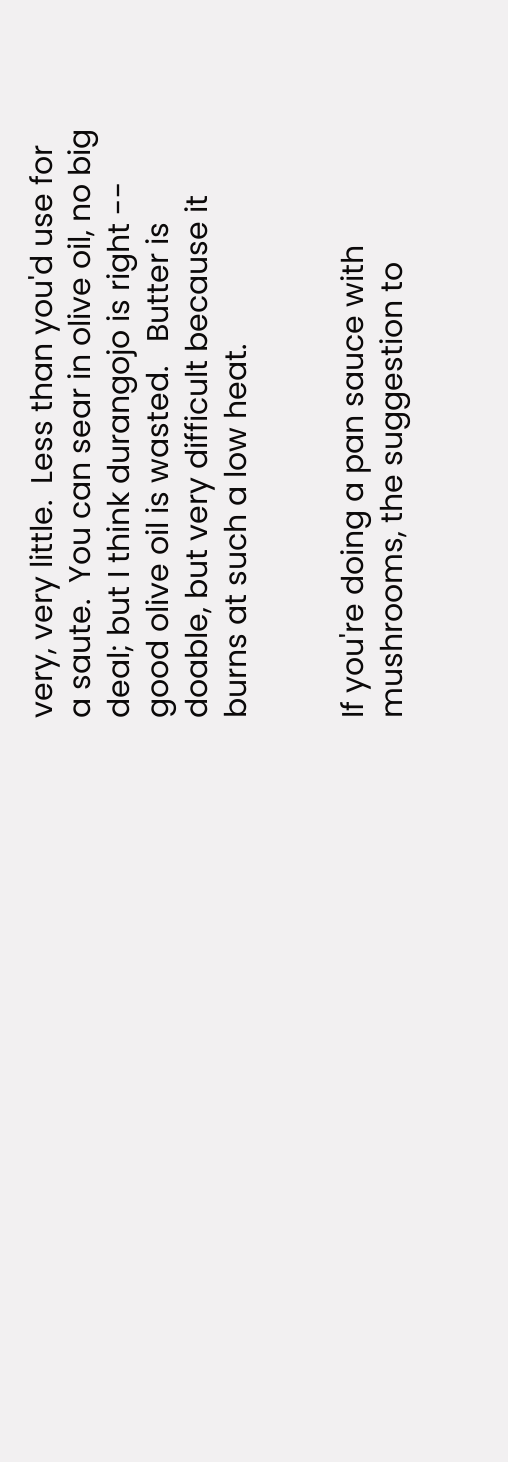very, very little.  Less than you'd use for a saute.  You can sear in olive oil, no big deal; but I think durangojo is right -- good olive oil is wasted.   Butter is doable, but very difficult because it burns at such a low heat.


If you're doing a pan sauce with mushrooms, the suggestion to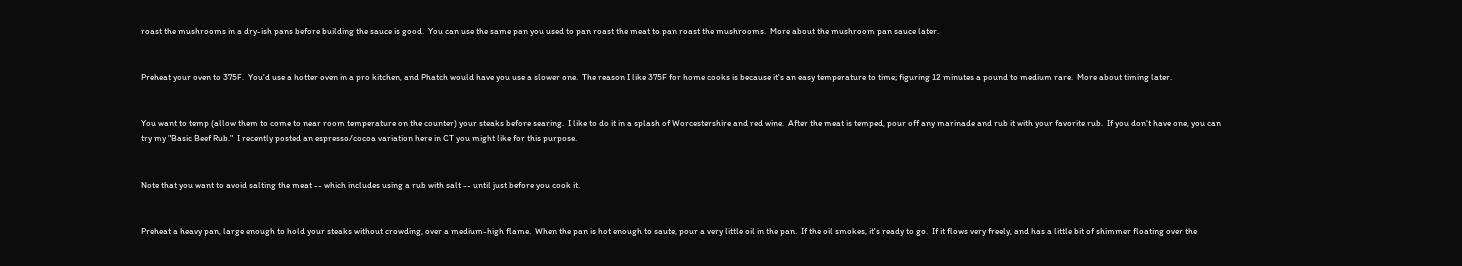roast the mushrooms in a dry-ish pans before building the sauce is good.  You can use the same pan you used to pan roast the meat to pan roast the mushrooms.  More about the mushroom pan sauce later.


Preheat your oven to 375F.  You'd use a hotter oven in a pro kitchen, and Phatch would have you use a slower one.  The reason I like 375F for home cooks is because it's an easy temperature to time; figuring 12 minutes a pound to medium rare.  More about timing later.


You want to temp (allow them to come to near room temperature on the counter) your steaks before searing.  I like to do it in a splash of Worcestershire and red wine.  After the meat is temped, pour off any marinade and rub it with your favorite rub.  If you don't have one, you can try my "Basic Beef Rub."  I recently posted an espresso/cocoa variation here in CT you might like for this purpose.


Note that you want to avoid salting the meat -- which includes using a rub with salt -- until just before you cook it.


Preheat a heavy pan, large enough to hold your steaks without crowding, over a medium-high flame.  When the pan is hot enough to saute, pour a very little oil in the pan.  If the oil smokes, it's ready to go.  If it flows very freely, and has a little bit of shimmer floating over the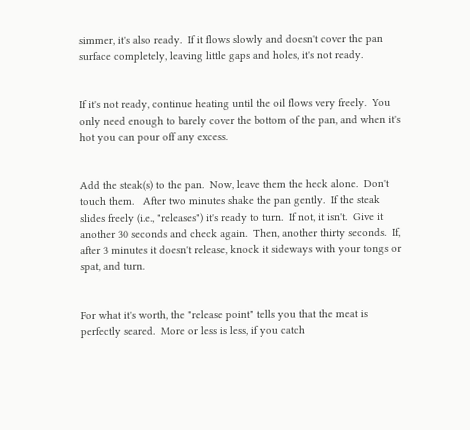simmer, it's also ready.  If it flows slowly and doesn't cover the pan surface completely, leaving little gaps and holes, it's not ready.


If it's not ready, continue heating until the oil flows very freely.  You only need enough to barely cover the bottom of the pan, and when it's hot you can pour off any excess.


Add the steak(s) to the pan.  Now, leave them the heck alone.  Don't touch them.   After two minutes shake the pan gently.  If the steak slides freely (i.e., "releases") it's ready to turn.  If not, it isn't.  Give it another 30 seconds and check again.  Then, another thirty seconds.  If, after 3 minutes it doesn't release, knock it sideways with your tongs or spat, and turn.


For what it's worth, the "release point" tells you that the meat is perfectly seared.  More or less is less, if you catch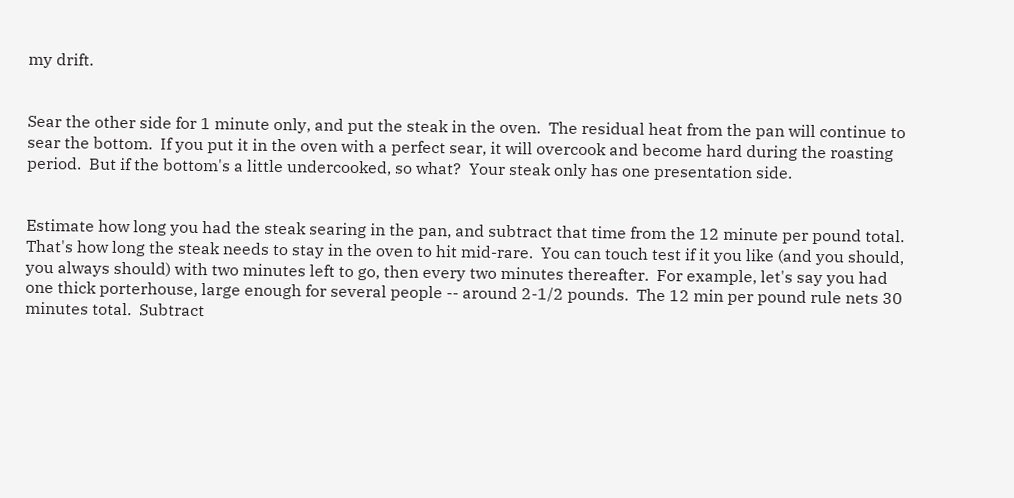my drift.


Sear the other side for 1 minute only, and put the steak in the oven.  The residual heat from the pan will continue to sear the bottom.  If you put it in the oven with a perfect sear, it will overcook and become hard during the roasting period.  But if the bottom's a little undercooked, so what?  Your steak only has one presentation side.


Estimate how long you had the steak searing in the pan, and subtract that time from the 12 minute per pound total.  That's how long the steak needs to stay in the oven to hit mid-rare.  You can touch test if it you like (and you should, you always should) with two minutes left to go, then every two minutes thereafter.  For example, let's say you had one thick porterhouse, large enough for several people -- around 2-1/2 pounds.  The 12 min per pound rule nets 30 minutes total.  Subtract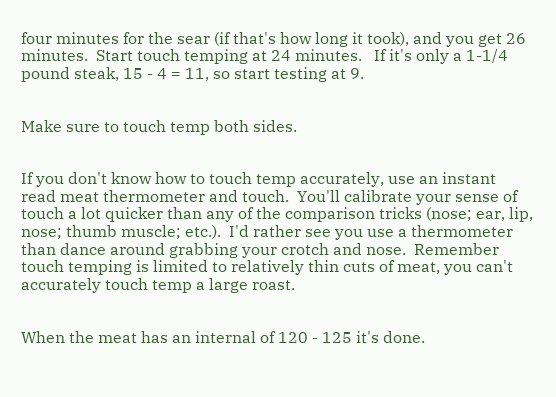four minutes for the sear (if that's how long it took), and you get 26 minutes.  Start touch temping at 24 minutes.   If it's only a 1-1/4 pound steak, 15 - 4 = 11, so start testing at 9.


Make sure to touch temp both sides.


If you don't know how to touch temp accurately, use an instant read meat thermometer and touch.  You'll calibrate your sense of touch a lot quicker than any of the comparison tricks (nose; ear, lip, nose; thumb muscle; etc.).  I'd rather see you use a thermometer than dance around grabbing your crotch and nose.  Remember touch temping is limited to relatively thin cuts of meat, you can't accurately touch temp a large roast.


When the meat has an internal of 120 - 125 it's done.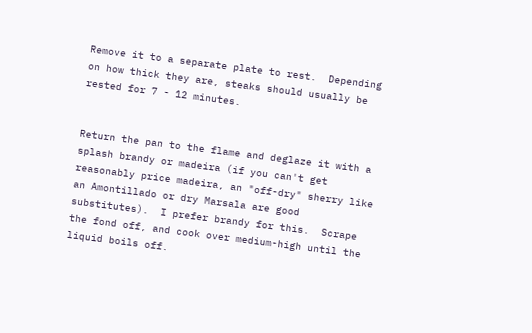Remove it to a separate plate to rest.  Depending on how thick they are, steaks should usually be rested for 7 - 12 minutes.


Return the pan to the flame and deglaze it with a splash brandy or madeira (if you can't get reasonably price madeira, an "off-dry" sherry like an Amontillado or dry Marsala are good substitutes).  I prefer brandy for this.  Scrape the fond off, and cook over medium-high until the liquid boils off.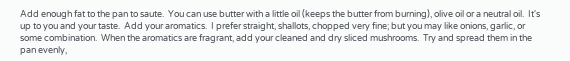Add enough fat to the pan to saute.  You can use butter with a little oil (keeps the butter from burning), olive oil or a neutral oil.  It's up to you and your taste.  Add your aromatics.  I prefer straight, shallots, chopped very fine; but you may like onions, garlic, or some combination.  When the aromatics are fragrant, add your cleaned and dry sliced mushrooms.  Try and spread them in the pan evenly,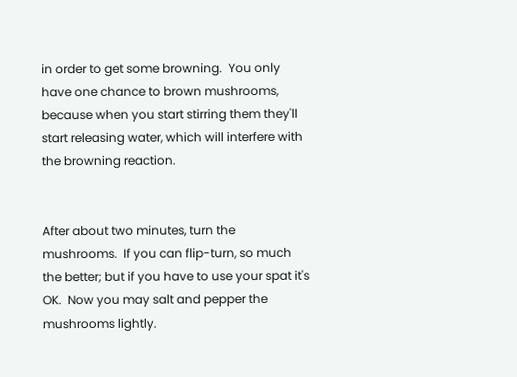in order to get some browning.  You only have one chance to brown mushrooms, because when you start stirring them they'll start releasing water, which will interfere with the browning reaction.


After about two minutes, turn the mushrooms.  If you can flip-turn, so much the better; but if you have to use your spat it's OK.  Now you may salt and pepper the mushrooms lightly.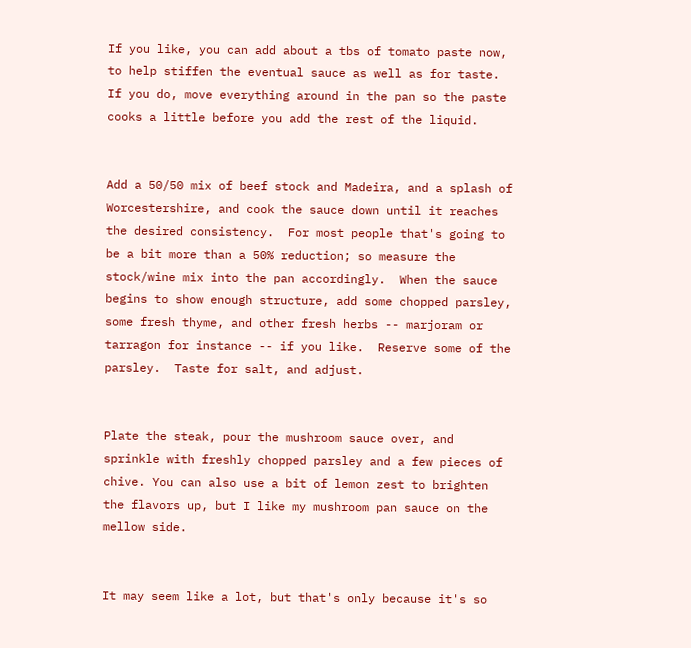If you like, you can add about a tbs of tomato paste now, to help stiffen the eventual sauce as well as for taste.  If you do, move everything around in the pan so the paste cooks a little before you add the rest of the liquid.


Add a 50/50 mix of beef stock and Madeira, and a splash of Worcestershire, and cook the sauce down until it reaches the desired consistency.  For most people that's going to be a bit more than a 50% reduction; so measure the stock/wine mix into the pan accordingly.  When the sauce begins to show enough structure, add some chopped parsley, some fresh thyme, and other fresh herbs -- marjoram or tarragon for instance -- if you like.  Reserve some of the parsley.  Taste for salt, and adjust.


Plate the steak, pour the mushroom sauce over, and sprinkle with freshly chopped parsley and a few pieces of chive. You can also use a bit of lemon zest to brighten the flavors up, but I like my mushroom pan sauce on the mellow side.


It may seem like a lot, but that's only because it's so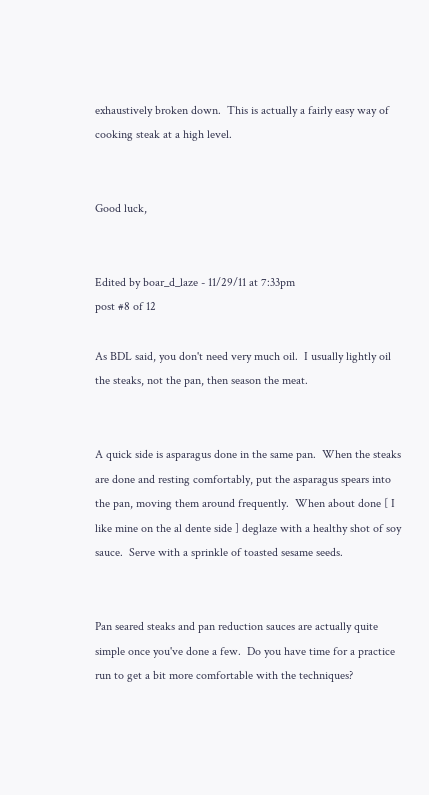exhaustively broken down.  This is actually a fairly easy way of cooking steak at a high level.


Good luck,


Edited by boar_d_laze - 11/29/11 at 7:33pm
post #8 of 12

As BDL said, you don't need very much oil.  I usually lightly oil the steaks, not the pan, then season the meat.


A quick side is asparagus done in the same pan.  When the steaks are done and resting comfortably, put the asparagus spears into the pan, moving them around frequently.  When about done [ I like mine on the al dente side ] deglaze with a healthy shot of soy sauce.  Serve with a sprinkle of toasted sesame seeds.


Pan seared steaks and pan reduction sauces are actually quite simple once you've done a few.  Do you have time for a practice run to get a bit more comfortable with the techniques?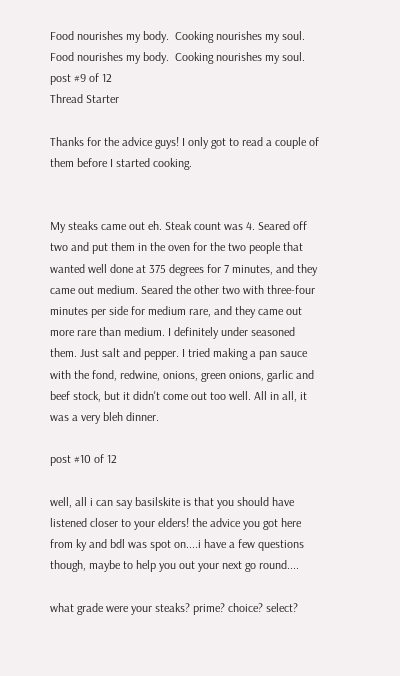Food nourishes my body.  Cooking nourishes my soul.
Food nourishes my body.  Cooking nourishes my soul.
post #9 of 12
Thread Starter

Thanks for the advice guys! I only got to read a couple of them before I started cooking.


My steaks came out eh. Steak count was 4. Seared off two and put them in the oven for the two people that wanted well done at 375 degrees for 7 minutes, and they came out medium. Seared the other two with three-four minutes per side for medium rare, and they came out more rare than medium. I definitely under seasoned them. Just salt and pepper. I tried making a pan sauce with the fond, redwine, onions, green onions, garlic and beef stock, but it didn't come out too well. All in all, it was a very bleh dinner.

post #10 of 12

well, all i can say basilskite is that you should have listened closer to your elders! the advice you got here from ky and bdl was spot on....i have a few questions though, maybe to help you out your next go round....

what grade were your steaks? prime? choice? select?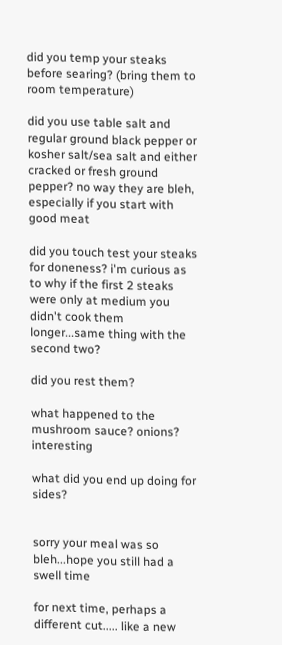did you temp your steaks before searing? (bring them to room temperature)

did you use table salt and regular ground black pepper or kosher salt/sea salt and either cracked or fresh ground pepper? no way they are bleh, especially if you start with good meat

did you touch test your steaks for doneness? i'm curious as to why if the first 2 steaks were only at medium you didn't cook them longer...same thing with the second two?

did you rest them?

what happened to the mushroom sauce? onions? interesting

what did you end up doing for sides?


sorry your meal was so bleh...hope you still had a swell time

for next time, perhaps a different cut..... like a new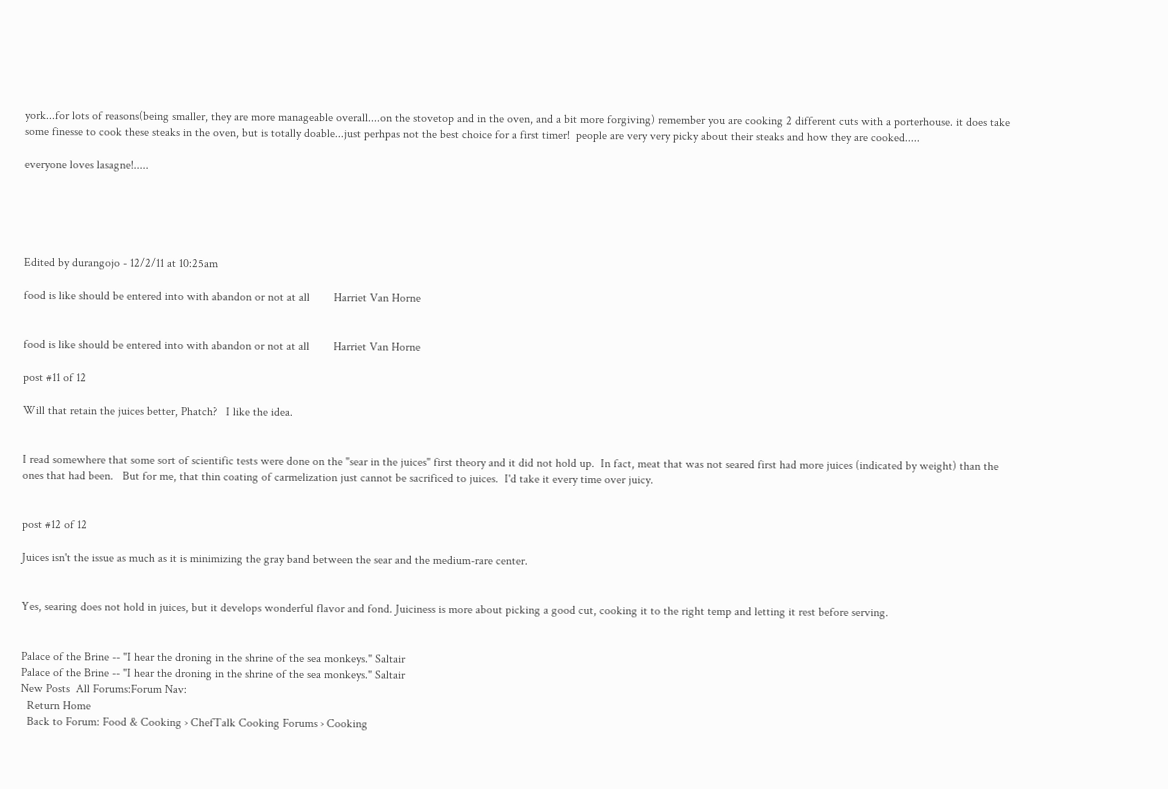york...for lots of reasons(being smaller, they are more manageable overall....on the stovetop and in the oven, and a bit more forgiving) remember you are cooking 2 different cuts with a porterhouse. it does take some finesse to cook these steaks in the oven, but is totally doable...just perhpas not the best choice for a first timer!  people are very very picky about their steaks and how they are cooked.....

everyone loves lasagne!.....





Edited by durangojo - 12/2/11 at 10:25am

food is like should be entered into with abandon or not at all        Harriet Van Horne


food is like should be entered into with abandon or not at all        Harriet Van Horne

post #11 of 12

Will that retain the juices better, Phatch?   I like the idea.


I read somewhere that some sort of scientific tests were done on the "sear in the juices" first theory and it did not hold up.  In fact, meat that was not seared first had more juices (indicated by weight) than the ones that had been.   But for me, that thin coating of carmelization just cannot be sacrificed to juices.  I'd take it every time over juicy.


post #12 of 12

Juices isn't the issue as much as it is minimizing the gray band between the sear and the medium-rare center.


Yes, searing does not hold in juices, but it develops wonderful flavor and fond. Juiciness is more about picking a good cut, cooking it to the right temp and letting it rest before serving.


Palace of the Brine -- "I hear the droning in the shrine of the sea monkeys." Saltair
Palace of the Brine -- "I hear the droning in the shrine of the sea monkeys." Saltair
New Posts  All Forums:Forum Nav:
  Return Home
  Back to Forum: Food & Cooking › ChefTalk Cooking Forums › Cooking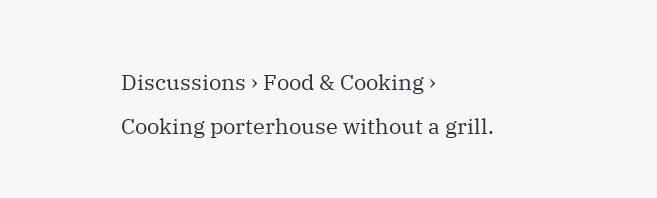Discussions › Food & Cooking › Cooking porterhouse without a grill.